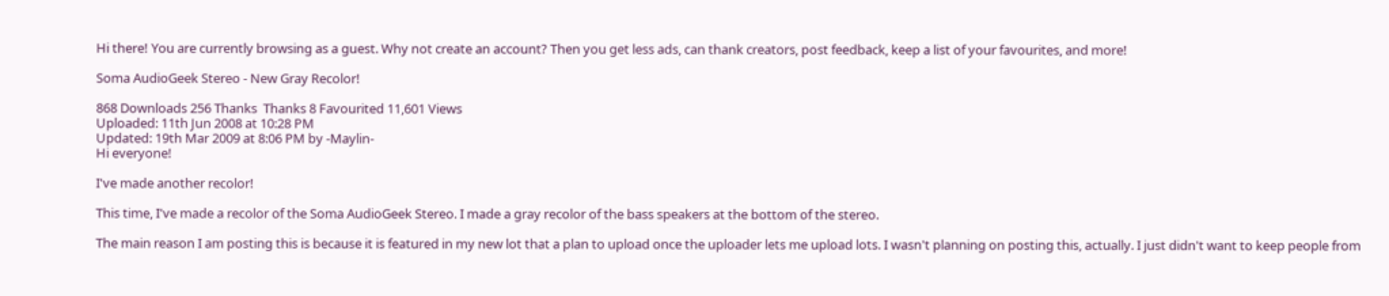Hi there! You are currently browsing as a guest. Why not create an account? Then you get less ads, can thank creators, post feedback, keep a list of your favourites, and more!

Soma AudioGeek Stereo - New Gray Recolor!

868 Downloads 256 Thanks  Thanks 8 Favourited 11,601 Views
Uploaded: 11th Jun 2008 at 10:28 PM
Updated: 19th Mar 2009 at 8:06 PM by -Maylin-
Hi everyone!

I've made another recolor!

This time, I've made a recolor of the Soma AudioGeek Stereo. I made a gray recolor of the bass speakers at the bottom of the stereo.

The main reason I am posting this is because it is featured in my new lot that a plan to upload once the uploader lets me upload lots. I wasn't planning on posting this, actually. I just didn't want to keep people from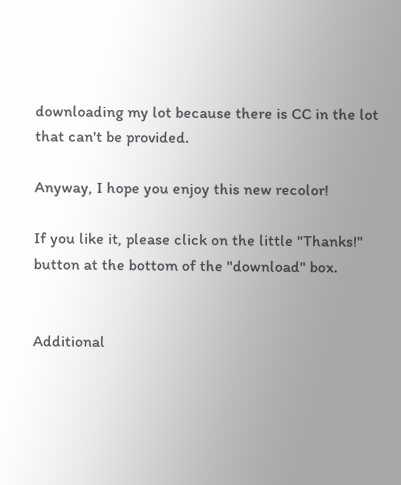downloading my lot because there is CC in the lot that can't be provided.

Anyway, I hope you enjoy this new recolor!

If you like it, please click on the little "Thanks!" button at the bottom of the "download" box.


Additional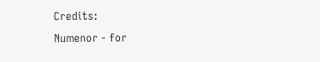Credits:
Numenor - for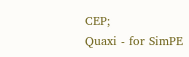CEP;
Quaxi - for SimPE